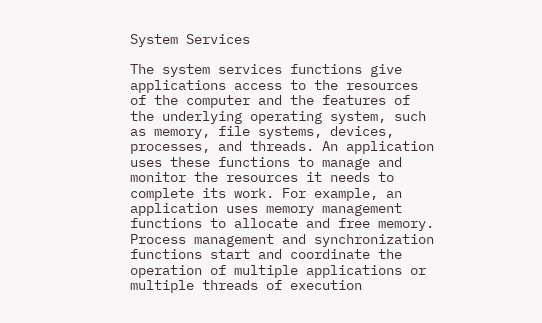System Services

The system services functions give applications access to the resources of the computer and the features of the underlying operating system, such as memory, file systems, devices, processes, and threads. An application uses these functions to manage and monitor the resources it needs to complete its work. For example, an application uses memory management functions to allocate and free memory. Process management and synchronization functions start and coordinate the operation of multiple applications or multiple threads of execution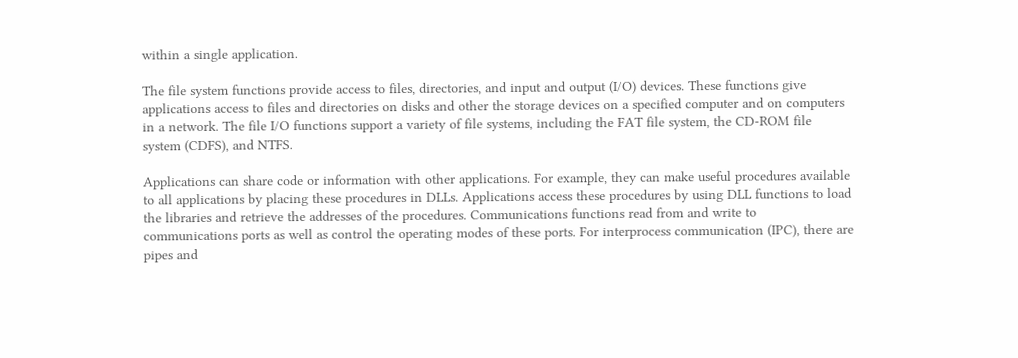within a single application.

The file system functions provide access to files, directories, and input and output (I/O) devices. These functions give applications access to files and directories on disks and other the storage devices on a specified computer and on computers in a network. The file I/O functions support a variety of file systems, including the FAT file system, the CD-ROM file system (CDFS), and NTFS.

Applications can share code or information with other applications. For example, they can make useful procedures available to all applications by placing these procedures in DLLs. Applications access these procedures by using DLL functions to load the libraries and retrieve the addresses of the procedures. Communications functions read from and write to communications ports as well as control the operating modes of these ports. For interprocess communication (IPC), there are pipes and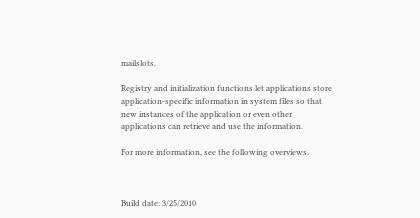mailslots.

Registry and initialization functions let applications store application-specific information in system files so that new instances of the application or even other applications can retrieve and use the information.

For more information, see the following overviews.



Build date: 3/25/2010